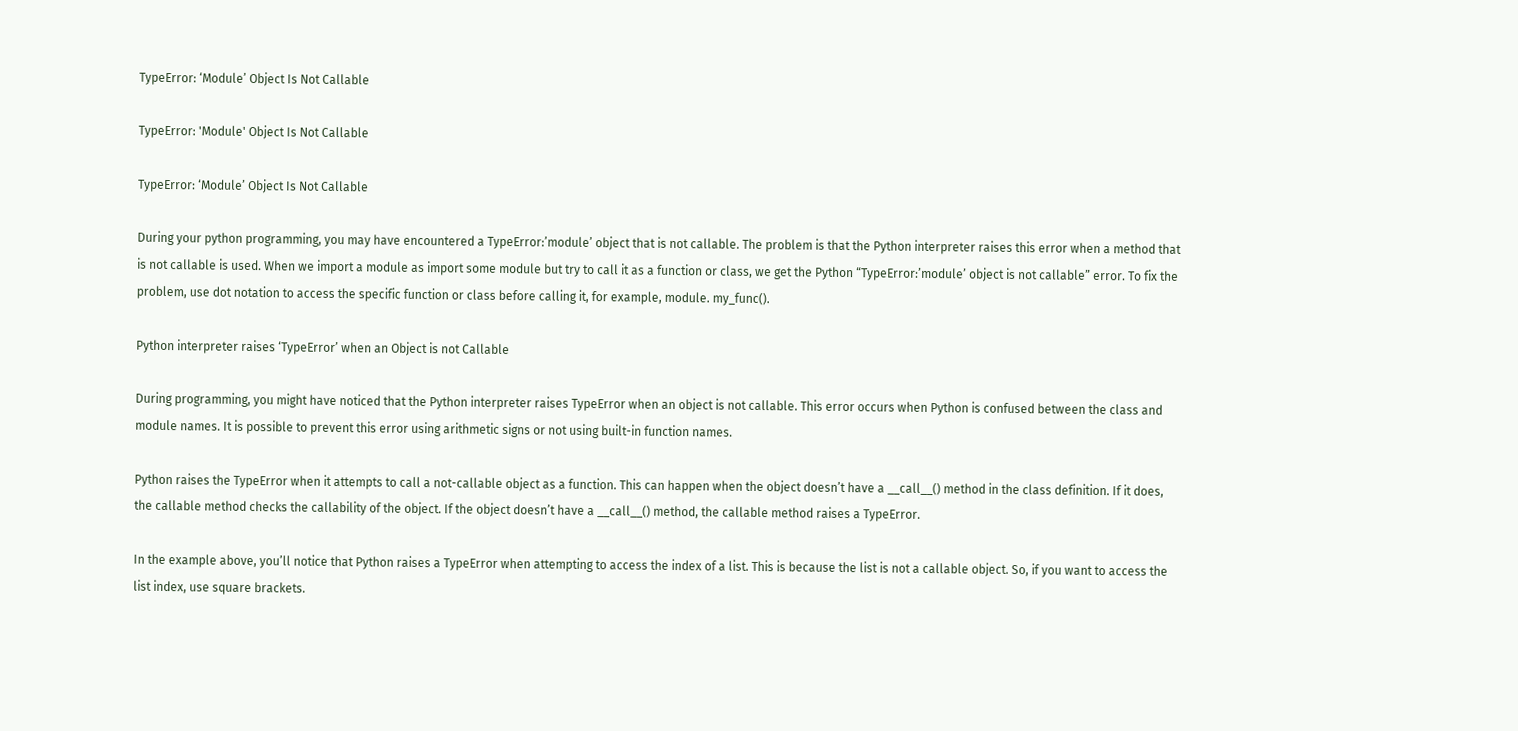TypeError: ‘Module’ Object Is Not Callable

TypeError: 'Module' Object Is Not Callable

TypeError: ‘Module’ Object Is Not Callable

During your python programming, you may have encountered a TypeError:’module’ object that is not callable. The problem is that the Python interpreter raises this error when a method that is not callable is used. When we import a module as import some module but try to call it as a function or class, we get the Python “TypeError:’module’ object is not callable” error. To fix the problem, use dot notation to access the specific function or class before calling it, for example, module. my_func().

Python interpreter raises ‘TypeError’ when an Object is not Callable

During programming, you might have noticed that the Python interpreter raises TypeError when an object is not callable. This error occurs when Python is confused between the class and module names. It is possible to prevent this error using arithmetic signs or not using built-in function names.

Python raises the TypeError when it attempts to call a not-callable object as a function. This can happen when the object doesn’t have a __call__() method in the class definition. If it does, the callable method checks the callability of the object. If the object doesn’t have a __call__() method, the callable method raises a TypeError.

In the example above, you’ll notice that Python raises a TypeError when attempting to access the index of a list. This is because the list is not a callable object. So, if you want to access the list index, use square brackets.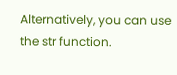Alternatively, you can use the str function.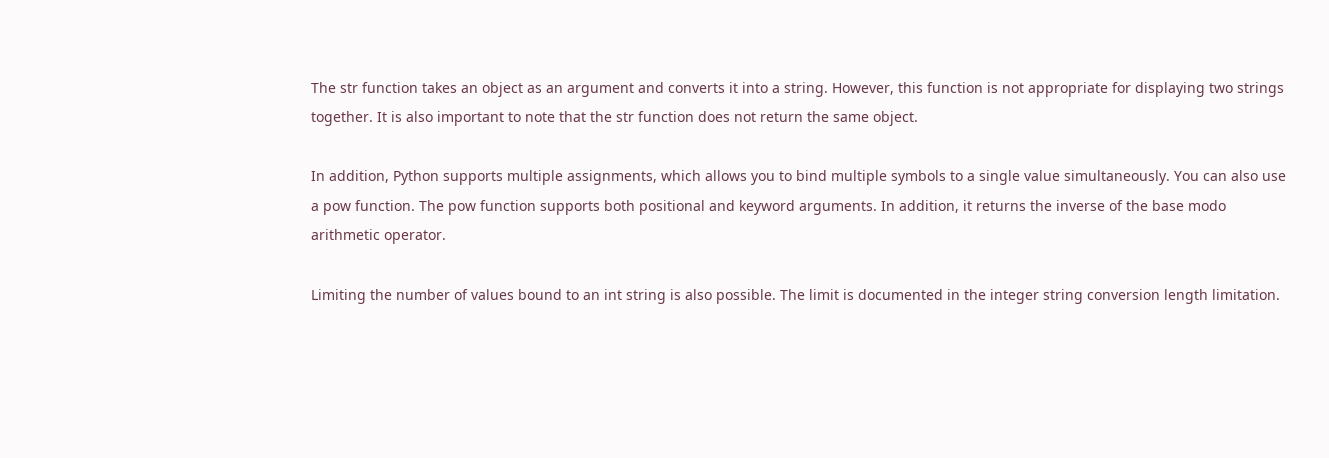The str function takes an object as an argument and converts it into a string. However, this function is not appropriate for displaying two strings together. It is also important to note that the str function does not return the same object.

In addition, Python supports multiple assignments, which allows you to bind multiple symbols to a single value simultaneously. You can also use a pow function. The pow function supports both positional and keyword arguments. In addition, it returns the inverse of the base modo arithmetic operator.

Limiting the number of values bound to an int string is also possible. The limit is documented in the integer string conversion length limitation.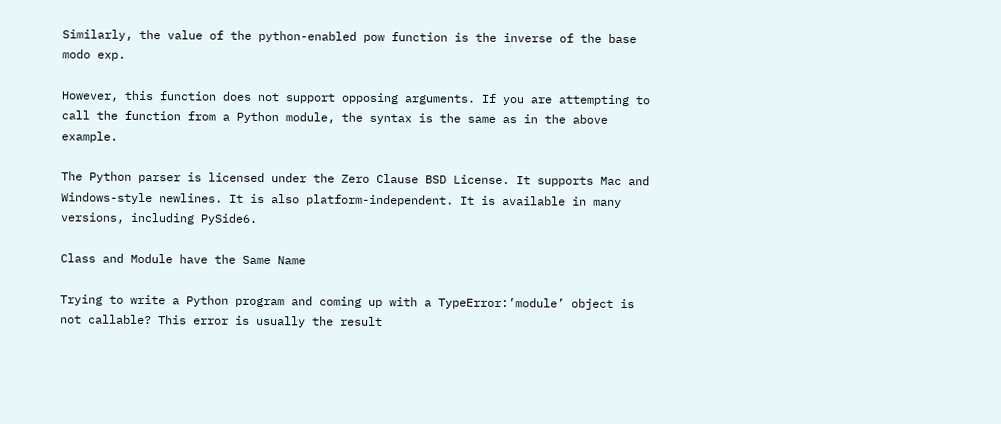Similarly, the value of the python-enabled pow function is the inverse of the base modo exp.

However, this function does not support opposing arguments. If you are attempting to call the function from a Python module, the syntax is the same as in the above example.

The Python parser is licensed under the Zero Clause BSD License. It supports Mac and Windows-style newlines. It is also platform-independent. It is available in many versions, including PySide6.

Class and Module have the Same Name

Trying to write a Python program and coming up with a TypeError:’module’ object is not callable? This error is usually the result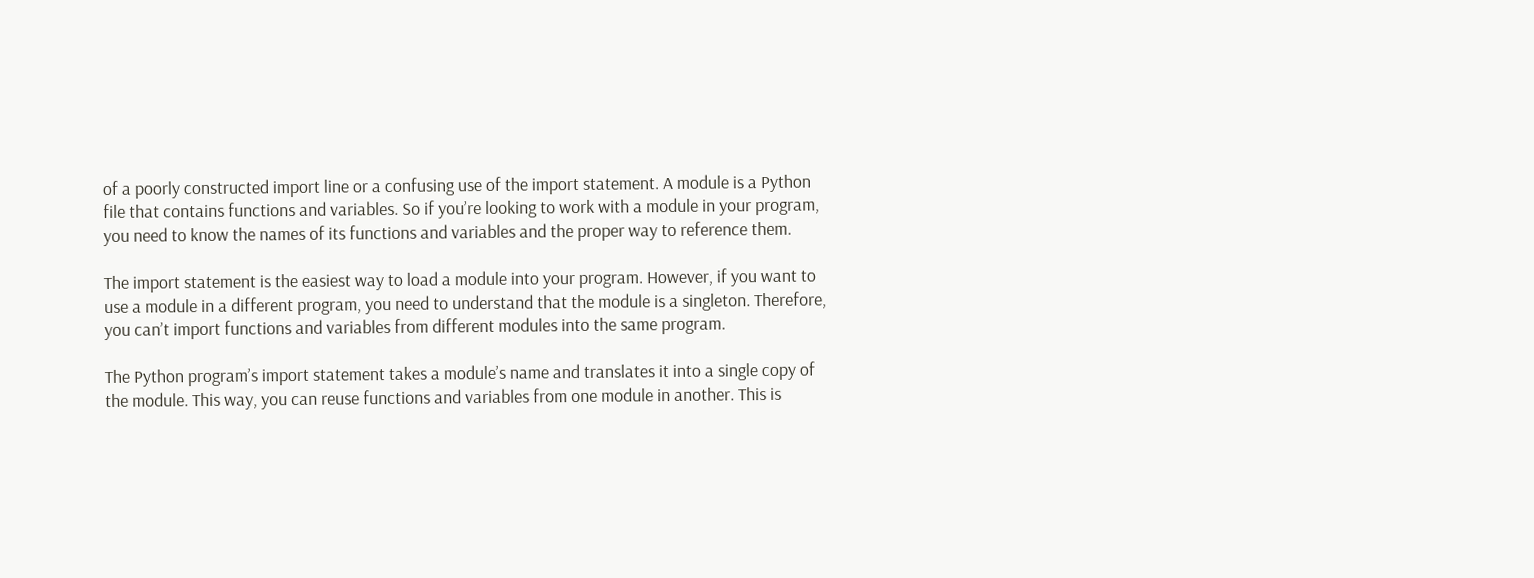of a poorly constructed import line or a confusing use of the import statement. A module is a Python file that contains functions and variables. So if you’re looking to work with a module in your program, you need to know the names of its functions and variables and the proper way to reference them.

The import statement is the easiest way to load a module into your program. However, if you want to use a module in a different program, you need to understand that the module is a singleton. Therefore, you can’t import functions and variables from different modules into the same program.

The Python program’s import statement takes a module’s name and translates it into a single copy of the module. This way, you can reuse functions and variables from one module in another. This is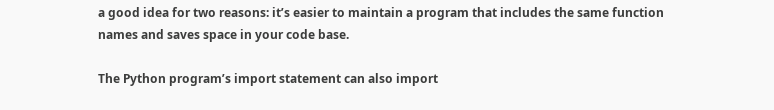a good idea for two reasons: it’s easier to maintain a program that includes the same function names and saves space in your code base.

The Python program’s import statement can also import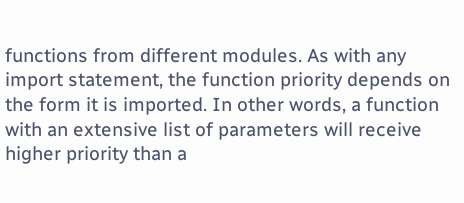functions from different modules. As with any import statement, the function priority depends on the form it is imported. In other words, a function with an extensive list of parameters will receive higher priority than a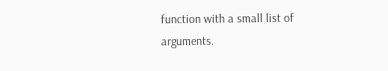function with a small list of arguments.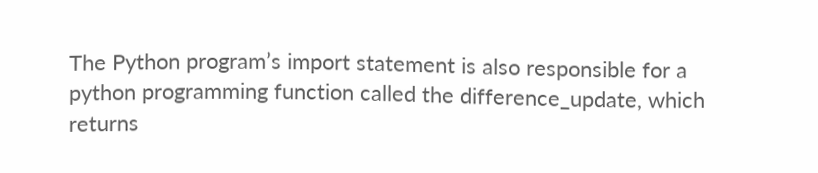The Python program’s import statement is also responsible for a python programming function called the difference_update, which returns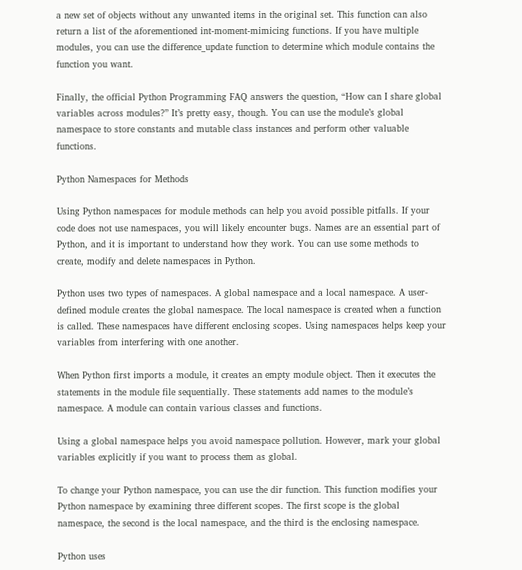a new set of objects without any unwanted items in the original set. This function can also return a list of the aforementioned int-moment-mimicing functions. If you have multiple modules, you can use the difference_update function to determine which module contains the function you want.

Finally, the official Python Programming FAQ answers the question, “How can I share global variables across modules?” It’s pretty easy, though. You can use the module’s global namespace to store constants and mutable class instances and perform other valuable functions.

Python Namespaces for Methods

Using Python namespaces for module methods can help you avoid possible pitfalls. If your code does not use namespaces, you will likely encounter bugs. Names are an essential part of Python, and it is important to understand how they work. You can use some methods to create, modify and delete namespaces in Python.

Python uses two types of namespaces. A global namespace and a local namespace. A user-defined module creates the global namespace. The local namespace is created when a function is called. These namespaces have different enclosing scopes. Using namespaces helps keep your variables from interfering with one another.

When Python first imports a module, it creates an empty module object. Then it executes the statements in the module file sequentially. These statements add names to the module’s namespace. A module can contain various classes and functions.

Using a global namespace helps you avoid namespace pollution. However, mark your global variables explicitly if you want to process them as global.

To change your Python namespace, you can use the dir function. This function modifies your Python namespace by examining three different scopes. The first scope is the global namespace, the second is the local namespace, and the third is the enclosing namespace.

Python uses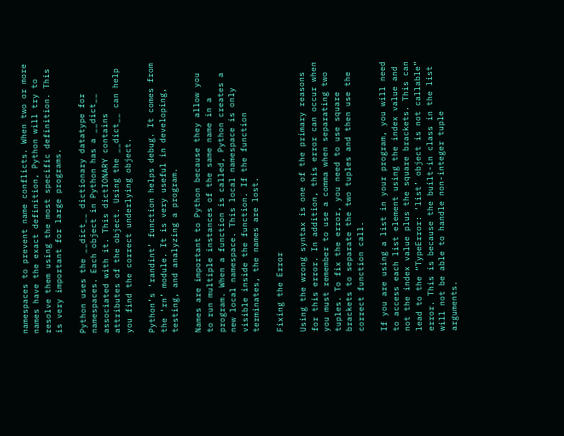namespaces to prevent name conflicts. When two or more names have the exact definition, Python will try to resolve them using the most specific definition. This is very important for large programs.

Python uses the __dict__ dictionary datatype for namespaces. Each object in Python has a __dict__ associated with it. This dictIONARY contains attributes of the object. Using the __dict__ can help you find the correct underlying object.

Python’s ‘randint’ function helps debug. It comes from the ‘rn’ module. It is very useful in developing, testing, and analyzing a program.

Names are important to Python because they allow you to run multiple instances of the same name in a program. When a function is called, Python creates a new local namespace. This local namespace is only visible inside the function. If the function terminates, the names are lost.

Fixing the Error

Using the wrong syntax is one of the primary reasons for this error. In addition, this error can occur when you must remember to use a comma when separating two tuples. To fix the error, you need to use square brackets to separate the two tuples and then use the correct function call.

If you are using a list in your program, you will need to access each list element using the index value and not the index value plus the square brackets. This can lead to the “TypeError: ‘list’ object is not callable” error. This is because the built-in class in the list will not be able to handle non-integer tuple arguments.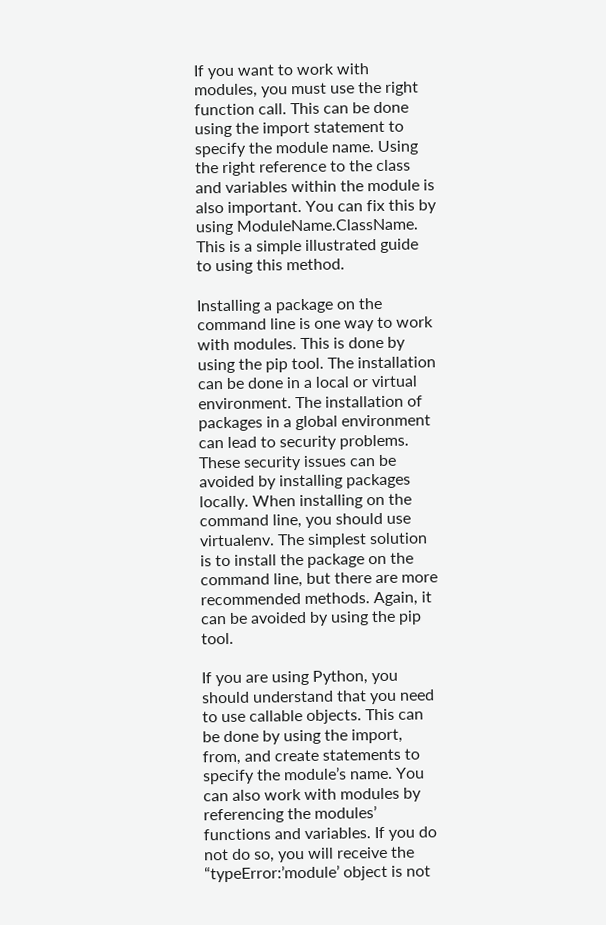If you want to work with modules, you must use the right function call. This can be done using the import statement to specify the module name. Using the right reference to the class and variables within the module is also important. You can fix this by using ModuleName.ClassName. This is a simple illustrated guide to using this method.

Installing a package on the command line is one way to work with modules. This is done by using the pip tool. The installation can be done in a local or virtual environment. The installation of packages in a global environment can lead to security problems. These security issues can be avoided by installing packages locally. When installing on the command line, you should use virtualenv. The simplest solution is to install the package on the command line, but there are more recommended methods. Again, it can be avoided by using the pip tool.

If you are using Python, you should understand that you need to use callable objects. This can be done by using the import, from, and create statements to specify the module’s name. You can also work with modules by referencing the modules’ functions and variables. If you do not do so, you will receive the “typeError:’module’ object is not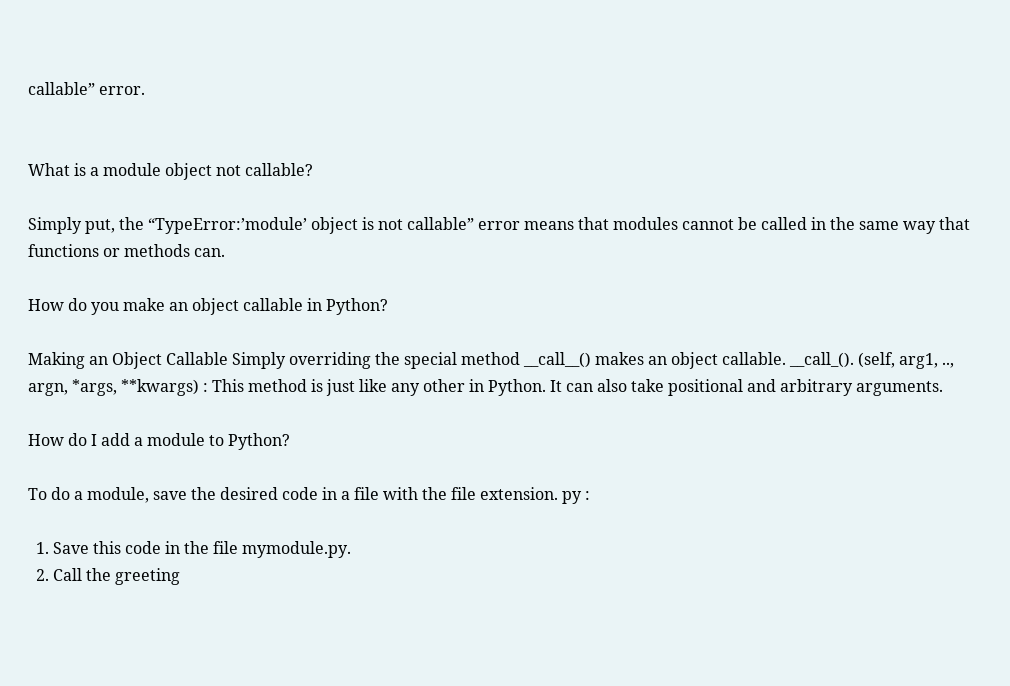callable” error.


What is a module object not callable?

Simply put, the “TypeError:’module’ object is not callable” error means that modules cannot be called in the same way that functions or methods can.

How do you make an object callable in Python?

Making an Object Callable Simply overriding the special method __call__() makes an object callable. __call_(). (self, arg1, .., argn, *args, **kwargs) : This method is just like any other in Python. It can also take positional and arbitrary arguments.

How do I add a module to Python?

To do a module, save the desired code in a file with the file extension. py :

  1. Save this code in the file mymodule.py.
  2. Call the greeting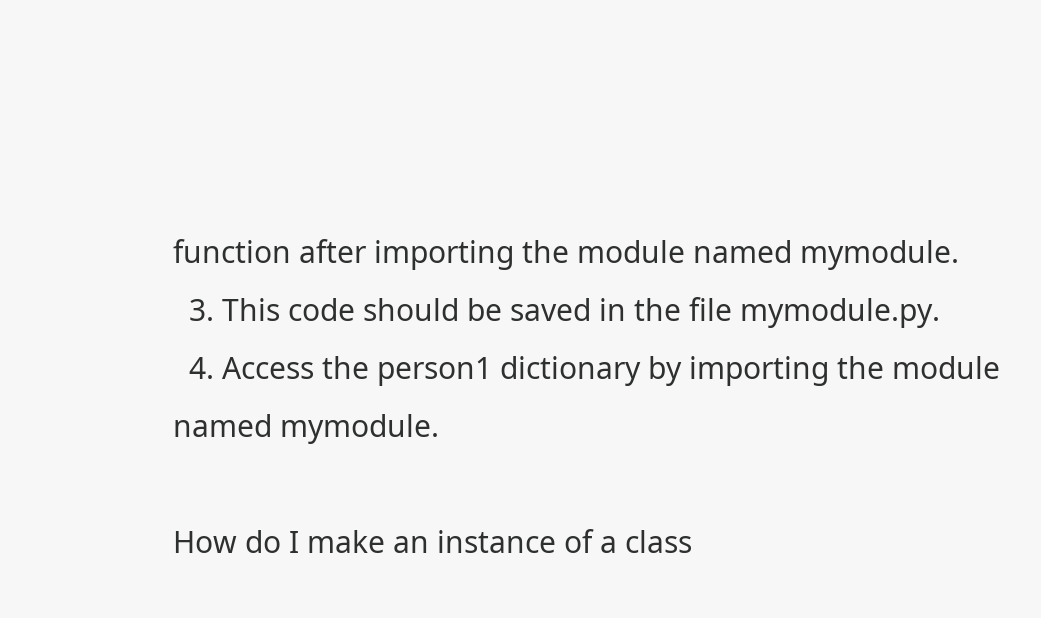function after importing the module named mymodule.
  3. This code should be saved in the file mymodule.py.
  4. Access the person1 dictionary by importing the module named mymodule.

How do I make an instance of a class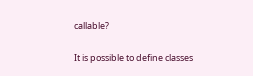callable?

It is possible to define classes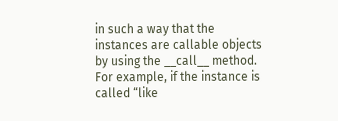in such a way that the instances are callable objects by using the __call__ method. For example, if the instance is called “like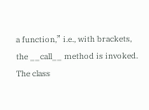a function,” i.e., with brackets, the __call__ method is invoked. The class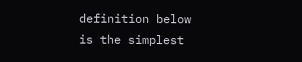definition below is the simplest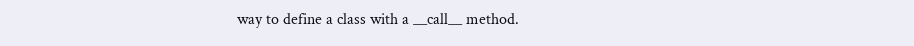way to define a class with a __call__ method.